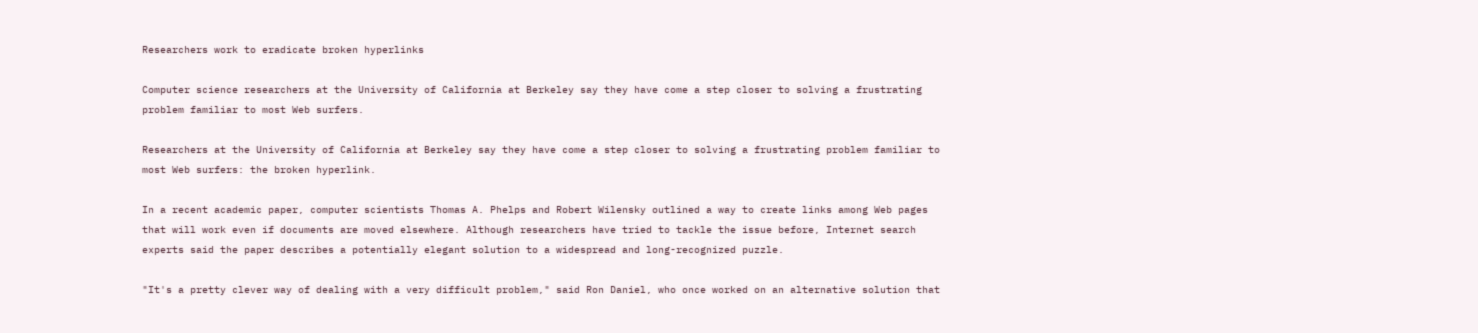Researchers work to eradicate broken hyperlinks

Computer science researchers at the University of California at Berkeley say they have come a step closer to solving a frustrating problem familiar to most Web surfers.

Researchers at the University of California at Berkeley say they have come a step closer to solving a frustrating problem familiar to most Web surfers: the broken hyperlink.

In a recent academic paper, computer scientists Thomas A. Phelps and Robert Wilensky outlined a way to create links among Web pages that will work even if documents are moved elsewhere. Although researchers have tried to tackle the issue before, Internet search experts said the paper describes a potentially elegant solution to a widespread and long-recognized puzzle.

"It's a pretty clever way of dealing with a very difficult problem," said Ron Daniel, who once worked on an alternative solution that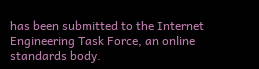has been submitted to the Internet Engineering Task Force, an online standards body.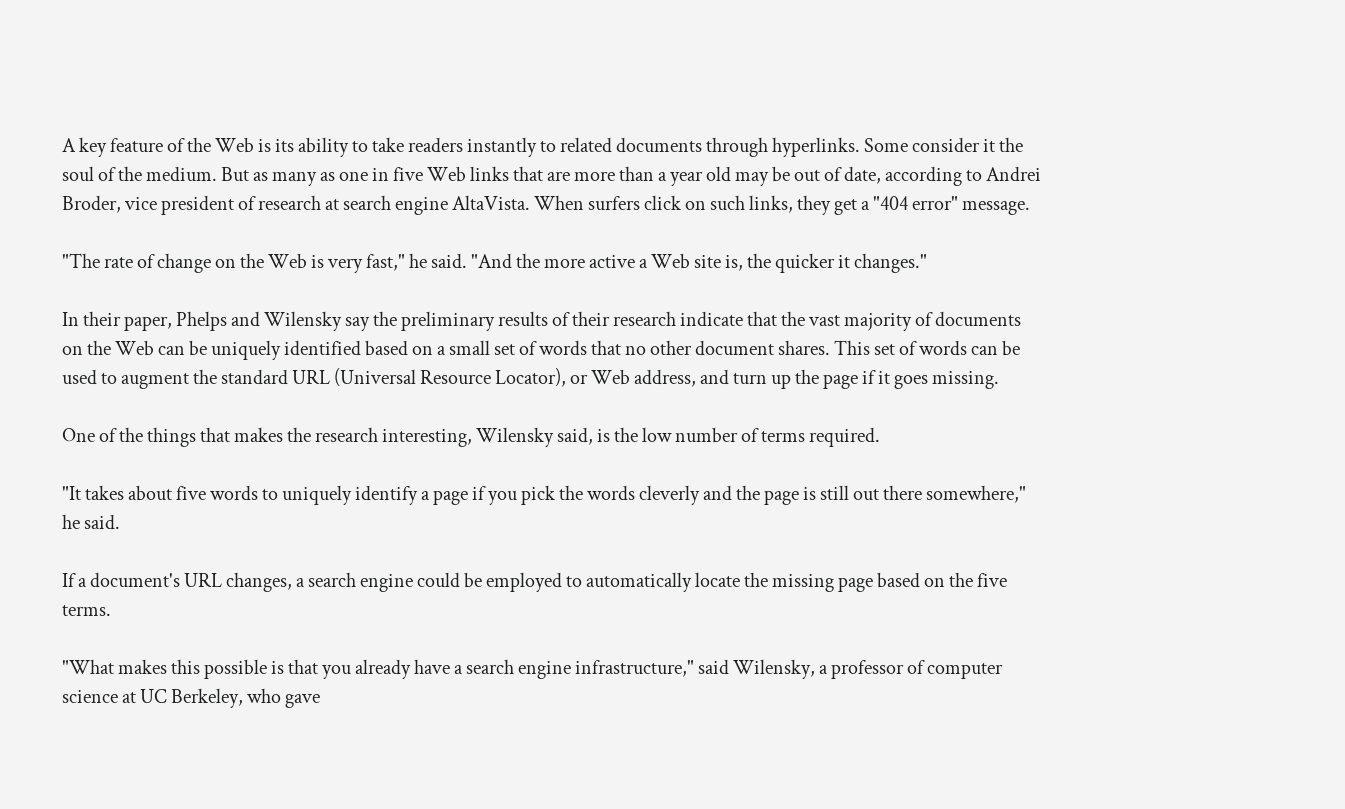A key feature of the Web is its ability to take readers instantly to related documents through hyperlinks. Some consider it the soul of the medium. But as many as one in five Web links that are more than a year old may be out of date, according to Andrei Broder, vice president of research at search engine AltaVista. When surfers click on such links, they get a "404 error" message.

"The rate of change on the Web is very fast," he said. "And the more active a Web site is, the quicker it changes."

In their paper, Phelps and Wilensky say the preliminary results of their research indicate that the vast majority of documents on the Web can be uniquely identified based on a small set of words that no other document shares. This set of words can be used to augment the standard URL (Universal Resource Locator), or Web address, and turn up the page if it goes missing.

One of the things that makes the research interesting, Wilensky said, is the low number of terms required.

"It takes about five words to uniquely identify a page if you pick the words cleverly and the page is still out there somewhere," he said.

If a document's URL changes, a search engine could be employed to automatically locate the missing page based on the five terms.

"What makes this possible is that you already have a search engine infrastructure," said Wilensky, a professor of computer science at UC Berkeley, who gave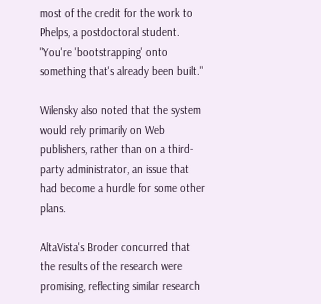most of the credit for the work to Phelps, a postdoctoral student. "You're 'bootstrapping' onto something that's already been built."

Wilensky also noted that the system would rely primarily on Web publishers, rather than on a third-party administrator, an issue that had become a hurdle for some other plans.

AltaVista's Broder concurred that the results of the research were promising, reflecting similar research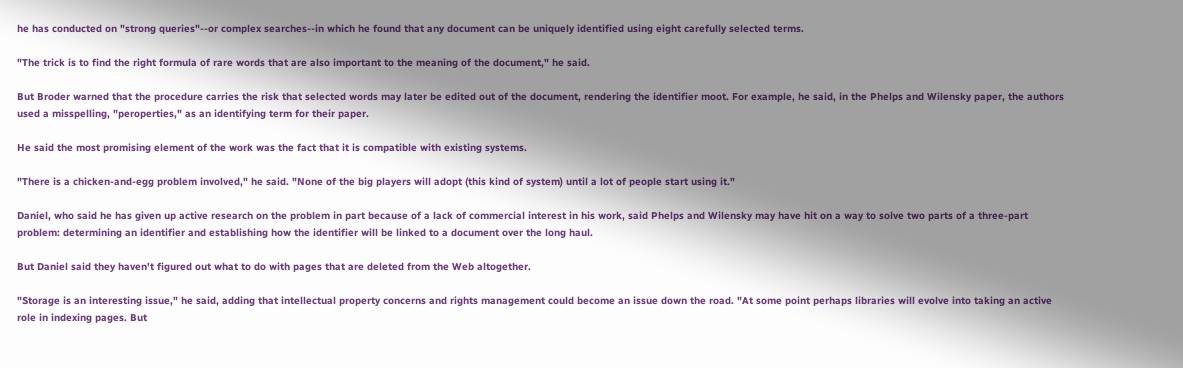he has conducted on "strong queries"--or complex searches--in which he found that any document can be uniquely identified using eight carefully selected terms.

"The trick is to find the right formula of rare words that are also important to the meaning of the document," he said.

But Broder warned that the procedure carries the risk that selected words may later be edited out of the document, rendering the identifier moot. For example, he said, in the Phelps and Wilensky paper, the authors used a misspelling, "peroperties," as an identifying term for their paper.

He said the most promising element of the work was the fact that it is compatible with existing systems.

"There is a chicken-and-egg problem involved," he said. "None of the big players will adopt (this kind of system) until a lot of people start using it."

Daniel, who said he has given up active research on the problem in part because of a lack of commercial interest in his work, said Phelps and Wilensky may have hit on a way to solve two parts of a three-part problem: determining an identifier and establishing how the identifier will be linked to a document over the long haul.

But Daniel said they haven't figured out what to do with pages that are deleted from the Web altogether.

"Storage is an interesting issue," he said, adding that intellectual property concerns and rights management could become an issue down the road. "At some point perhaps libraries will evolve into taking an active role in indexing pages. But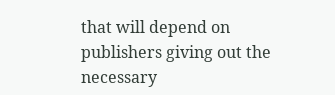that will depend on publishers giving out the necessary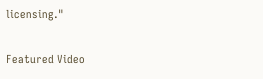licensing."

Featured Video